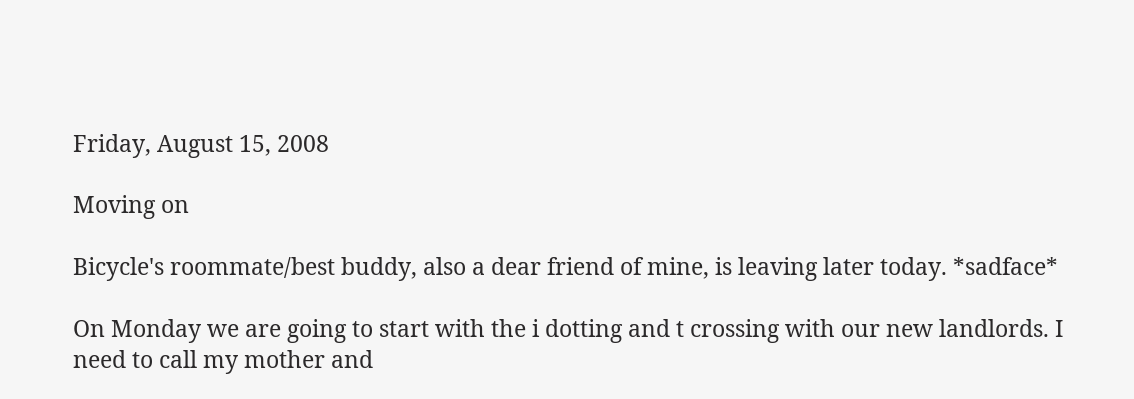Friday, August 15, 2008

Moving on

Bicycle's roommate/best buddy, also a dear friend of mine, is leaving later today. *sadface*

On Monday we are going to start with the i dotting and t crossing with our new landlords. I need to call my mother and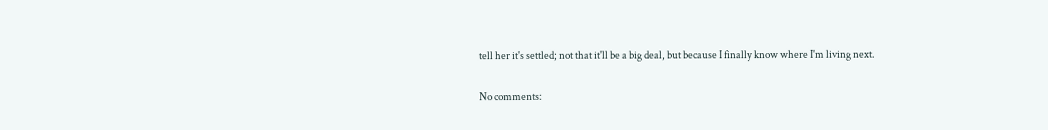tell her it's settled; not that it'll be a big deal, but because I finally know where I'm living next.

No comments: